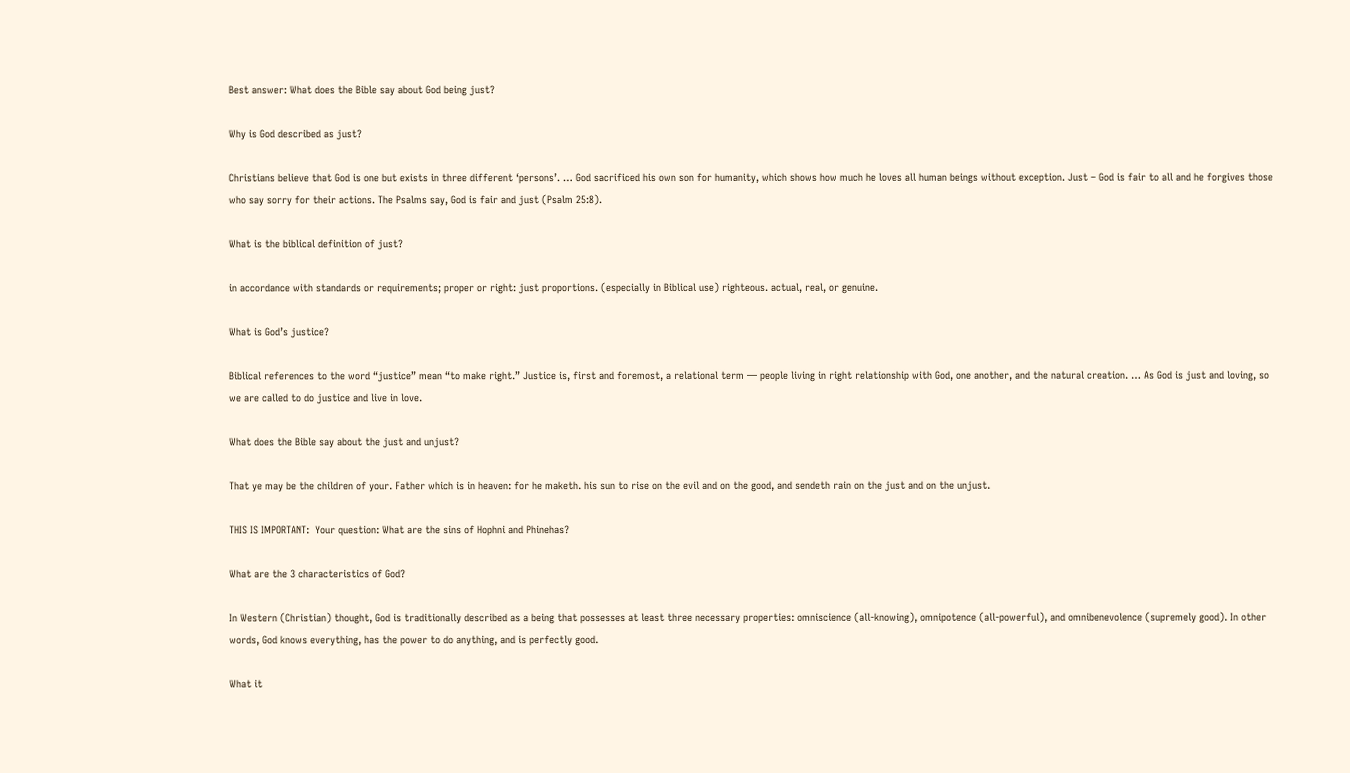Best answer: What does the Bible say about God being just?

Why is God described as just?

Christians believe that God is one but exists in three different ‘persons’. … God sacrificed his own son for humanity, which shows how much he loves all human beings without exception. Just – God is fair to all and he forgives those who say sorry for their actions. The Psalms say, God is fair and just (Psalm 25:8).

What is the biblical definition of just?

in accordance with standards or requirements; proper or right: just proportions. (especially in Biblical use) righteous. actual, real, or genuine.

What is God’s justice?

Biblical references to the word “justice” mean “to make right.” Justice is, first and foremost, a relational term — people living in right relationship with God, one another, and the natural creation. … As God is just and loving, so we are called to do justice and live in love.

What does the Bible say about the just and unjust?

That ye may be the children of your. Father which is in heaven: for he maketh. his sun to rise on the evil and on the good, and sendeth rain on the just and on the unjust.

THIS IS IMPORTANT:  Your question: What are the sins of Hophni and Phinehas?

What are the 3 characteristics of God?

In Western (Christian) thought, God is traditionally described as a being that possesses at least three necessary properties: omniscience (all-knowing), omnipotence (all-powerful), and omnibenevolence (supremely good). In other words, God knows everything, has the power to do anything, and is perfectly good.

What it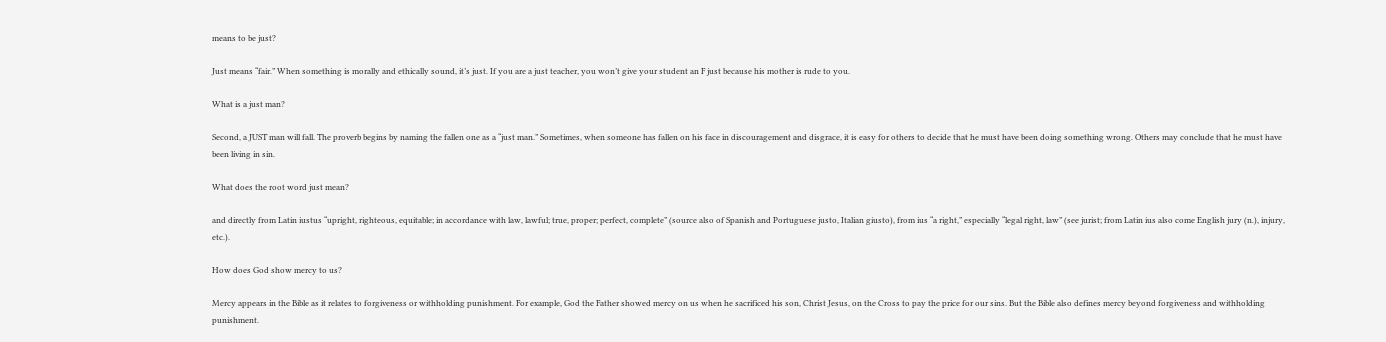means to be just?

Just means “fair.” When something is morally and ethically sound, it’s just. If you are a just teacher, you won’t give your student an F just because his mother is rude to you.

What is a just man?

Second, a JUST man will fall. The proverb begins by naming the fallen one as a “just man.” Sometimes, when someone has fallen on his face in discouragement and disgrace, it is easy for others to decide that he must have been doing something wrong. Others may conclude that he must have been living in sin.

What does the root word just mean?

and directly from Latin iustus “upright, righteous, equitable; in accordance with law, lawful; true, proper; perfect, complete” (source also of Spanish and Portuguese justo, Italian giusto), from ius “a right,” especially “legal right, law” (see jurist; from Latin ius also come English jury (n.), injury, etc.).

How does God show mercy to us?

Mercy appears in the Bible as it relates to forgiveness or withholding punishment. For example, God the Father showed mercy on us when he sacrificed his son, Christ Jesus, on the Cross to pay the price for our sins. But the Bible also defines mercy beyond forgiveness and withholding punishment.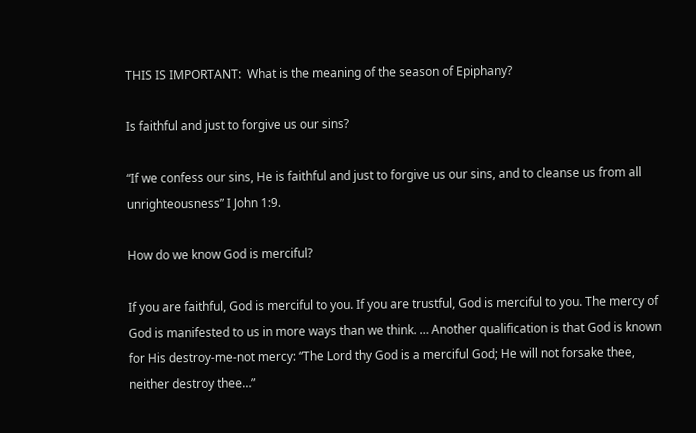THIS IS IMPORTANT:  What is the meaning of the season of Epiphany?

Is faithful and just to forgive us our sins?

“If we confess our sins, He is faithful and just to forgive us our sins, and to cleanse us from all unrighteousness” I John 1:9.

How do we know God is merciful?

If you are faithful, God is merciful to you. If you are trustful, God is merciful to you. The mercy of God is manifested to us in more ways than we think. … Another qualification is that God is known for His destroy-me-not mercy: “The Lord thy God is a merciful God; He will not forsake thee, neither destroy thee…”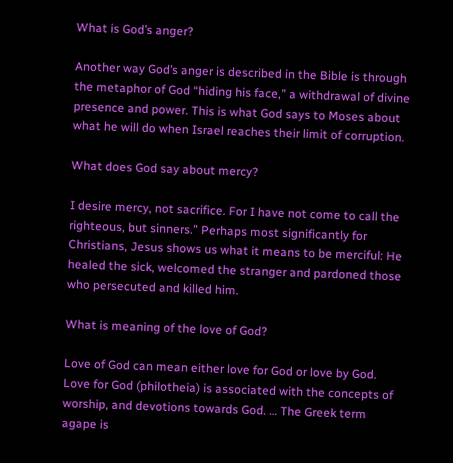What is God’s anger?

Another way God’s anger is described in the Bible is through the metaphor of God “hiding his face,” a withdrawal of divine presence and power. This is what God says to Moses about what he will do when Israel reaches their limit of corruption.

What does God say about mercy?

I desire mercy, not sacrifice. For I have not come to call the righteous, but sinners.” Perhaps most significantly for Christians, Jesus shows us what it means to be merciful: He healed the sick, welcomed the stranger and pardoned those who persecuted and killed him.

What is meaning of the love of God?

Love of God can mean either love for God or love by God. Love for God (philotheia) is associated with the concepts of worship, and devotions towards God. … The Greek term agape is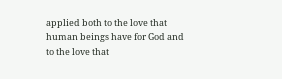applied both to the love that human beings have for God and to the love that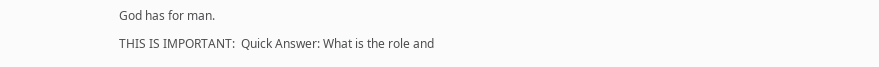God has for man.

THIS IS IMPORTANT:  Quick Answer: What is the role and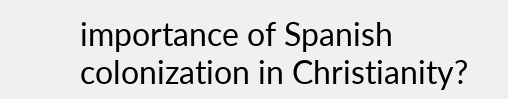importance of Spanish colonization in Christianity?